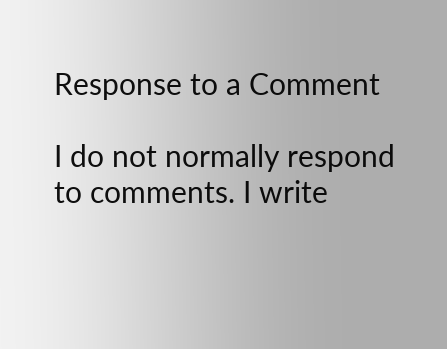Response to a Comment

I do not normally respond to comments. I write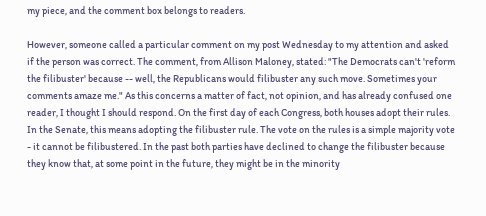my piece, and the comment box belongs to readers.

However, someone called a particular comment on my post Wednesday to my attention and asked if the person was correct. The comment, from Allison Maloney, stated: "The Democrats can't 'reform the filibuster' because -- well, the Republicans would filibuster any such move. Sometimes your comments amaze me." As this concerns a matter of fact, not opinion, and has already confused one reader, I thought I should respond. On the first day of each Congress, both houses adopt their rules. In the Senate, this means adopting the filibuster rule. The vote on the rules is a simple majority vote - it cannot be filibustered. In the past both parties have declined to change the filibuster because they know that, at some point in the future, they might be in the minority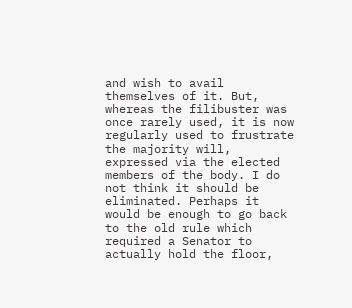and wish to avail themselves of it. But, whereas the filibuster was once rarely used, it is now regularly used to frustrate the majority will, expressed via the elected members of the body. I do not think it should be eliminated. Perhaps it would be enough to go back to the old rule which required a Senator to actually hold the floor,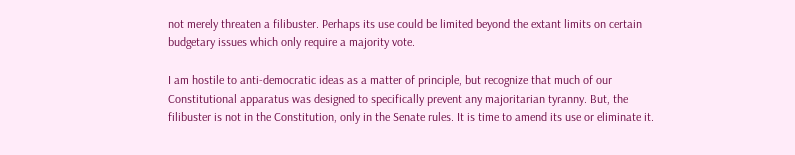not merely threaten a filibuster. Perhaps its use could be limited beyond the extant limits on certain budgetary issues which only require a majority vote.

I am hostile to anti-democratic ideas as a matter of principle, but recognize that much of our Constitutional apparatus was designed to specifically prevent any majoritarian tyranny. But, the filibuster is not in the Constitution, only in the Senate rules. It is time to amend its use or eliminate it.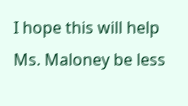I hope this will help Ms. Maloney be less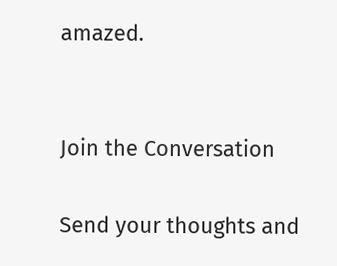amazed.


Join the Conversation

Send your thoughts and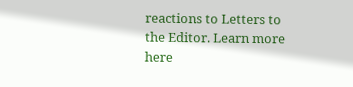reactions to Letters to the Editor. Learn more here